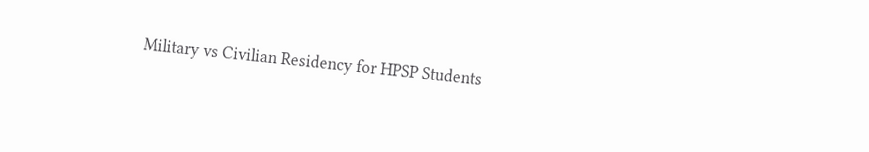Military vs Civilian Residency for HPSP Students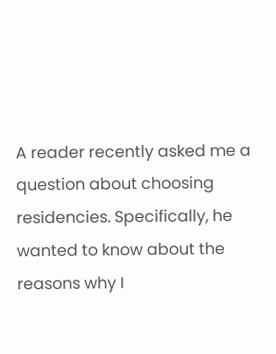A reader recently asked me a question about choosing residencies. Specifically, he wanted to know about the reasons why I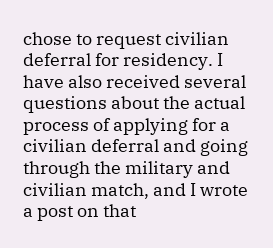chose to request civilian deferral for residency. I have also received several questions about the actual process of applying for a civilian deferral and going through the military and civilian match, and I wrote a post on that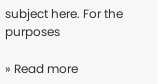subject here. For the purposes

» Read more